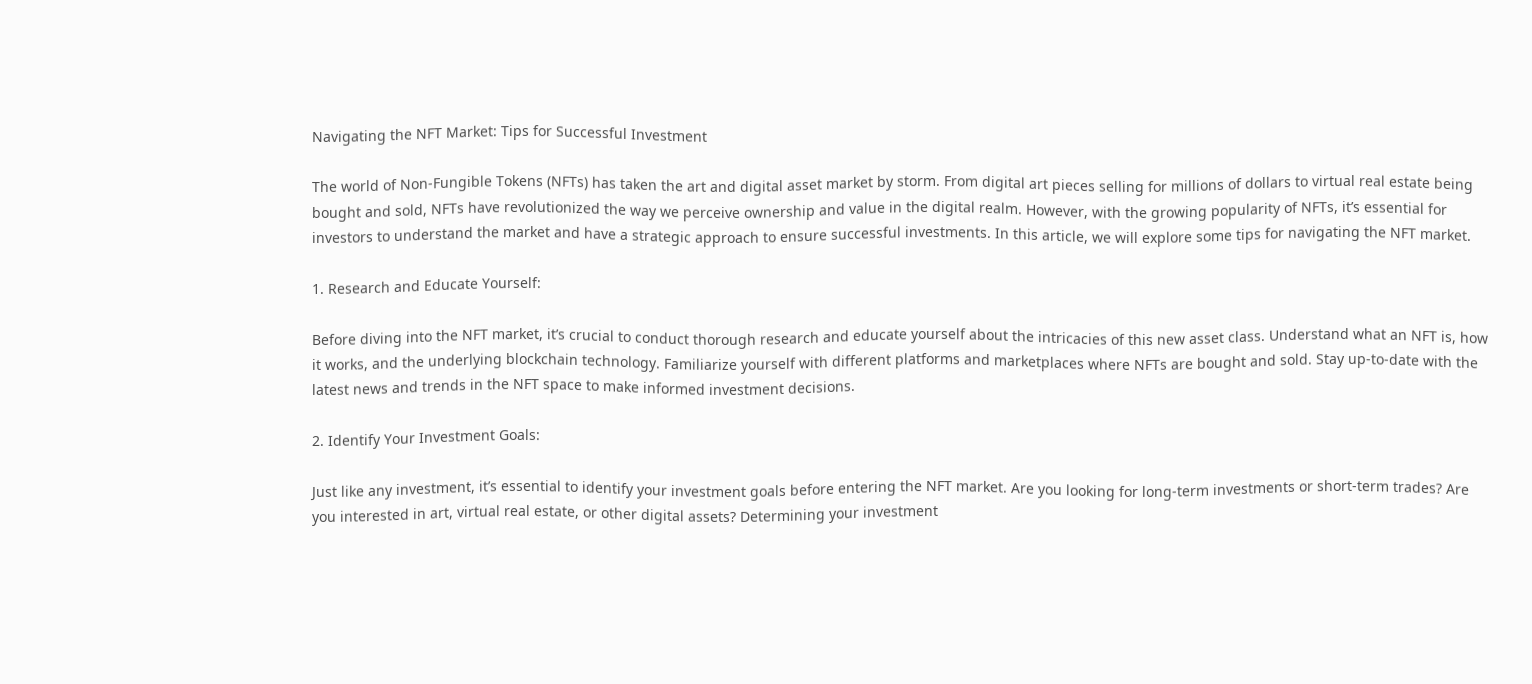Navigating the NFT Market: Tips for Successful Investment

The world of Non-Fungible Tokens (NFTs) has taken the art and digital asset market by storm. From digital art pieces selling for millions of dollars to virtual real estate being bought and sold, NFTs have revolutionized the way we perceive ownership and value in the digital realm. However, with the growing popularity of NFTs, it’s essential for investors to understand the market and have a strategic approach to ensure successful investments. In this article, we will explore some tips for navigating the NFT market.

1. Research and Educate Yourself:

Before diving into the NFT market, it’s crucial to conduct thorough research and educate yourself about the intricacies of this new asset class. Understand what an NFT is, how it works, and the underlying blockchain technology. Familiarize yourself with different platforms and marketplaces where NFTs are bought and sold. Stay up-to-date with the latest news and trends in the NFT space to make informed investment decisions.

2. Identify Your Investment Goals:

Just like any investment, it’s essential to identify your investment goals before entering the NFT market. Are you looking for long-term investments or short-term trades? Are you interested in art, virtual real estate, or other digital assets? Determining your investment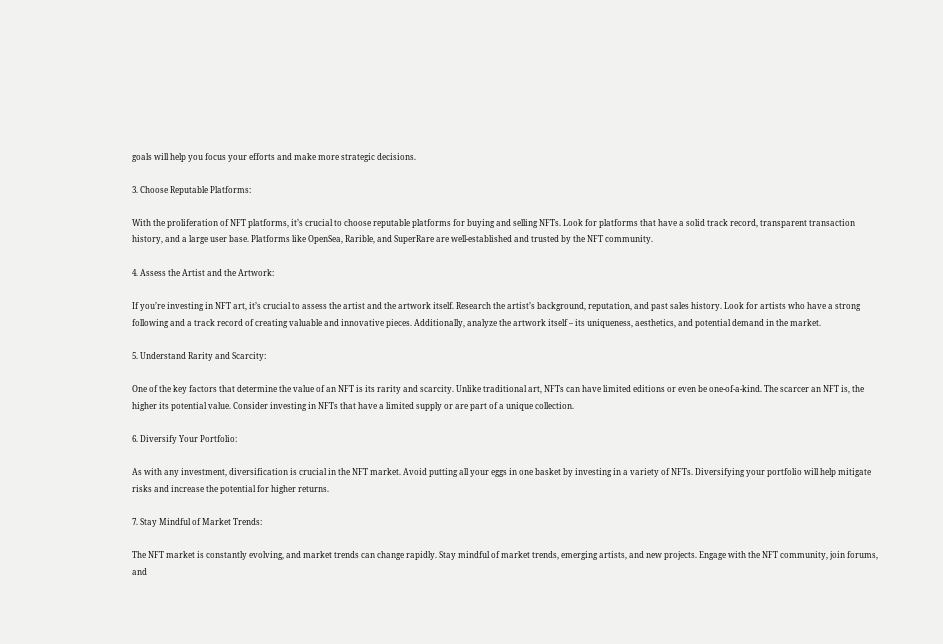goals will help you focus your efforts and make more strategic decisions.

3. Choose Reputable Platforms:

With the proliferation of NFT platforms, it’s crucial to choose reputable platforms for buying and selling NFTs. Look for platforms that have a solid track record, transparent transaction history, and a large user base. Platforms like OpenSea, Rarible, and SuperRare are well-established and trusted by the NFT community.

4. Assess the Artist and the Artwork:

If you’re investing in NFT art, it’s crucial to assess the artist and the artwork itself. Research the artist’s background, reputation, and past sales history. Look for artists who have a strong following and a track record of creating valuable and innovative pieces. Additionally, analyze the artwork itself – its uniqueness, aesthetics, and potential demand in the market.

5. Understand Rarity and Scarcity:

One of the key factors that determine the value of an NFT is its rarity and scarcity. Unlike traditional art, NFTs can have limited editions or even be one-of-a-kind. The scarcer an NFT is, the higher its potential value. Consider investing in NFTs that have a limited supply or are part of a unique collection.

6. Diversify Your Portfolio:

As with any investment, diversification is crucial in the NFT market. Avoid putting all your eggs in one basket by investing in a variety of NFTs. Diversifying your portfolio will help mitigate risks and increase the potential for higher returns.

7. Stay Mindful of Market Trends:

The NFT market is constantly evolving, and market trends can change rapidly. Stay mindful of market trends, emerging artists, and new projects. Engage with the NFT community, join forums, and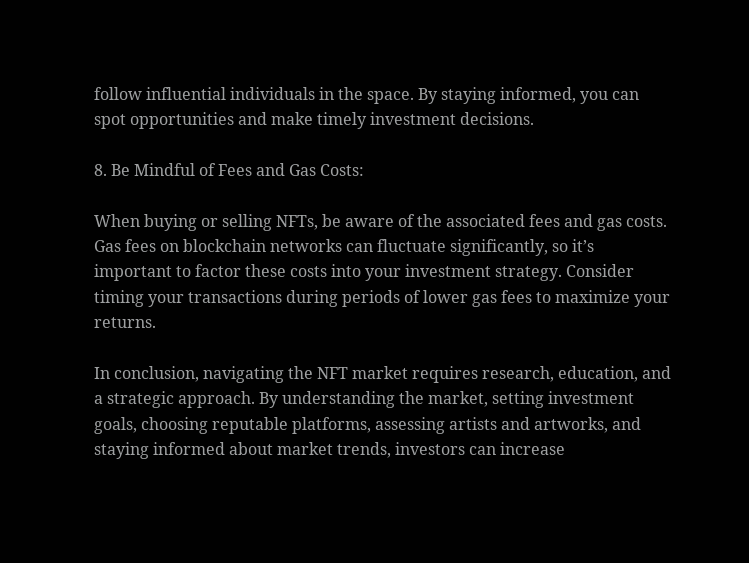follow influential individuals in the space. By staying informed, you can spot opportunities and make timely investment decisions.

8. Be Mindful of Fees and Gas Costs:

When buying or selling NFTs, be aware of the associated fees and gas costs. Gas fees on blockchain networks can fluctuate significantly, so it’s important to factor these costs into your investment strategy. Consider timing your transactions during periods of lower gas fees to maximize your returns.

In conclusion, navigating the NFT market requires research, education, and a strategic approach. By understanding the market, setting investment goals, choosing reputable platforms, assessing artists and artworks, and staying informed about market trends, investors can increase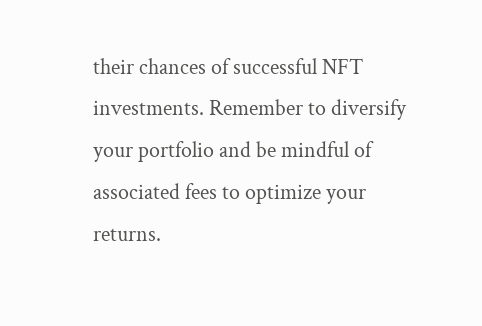their chances of successful NFT investments. Remember to diversify your portfolio and be mindful of associated fees to optimize your returns.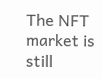The NFT market is still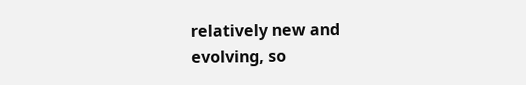relatively new and evolving, so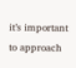it’s important to approach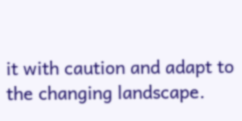it with caution and adapt to the changing landscape.